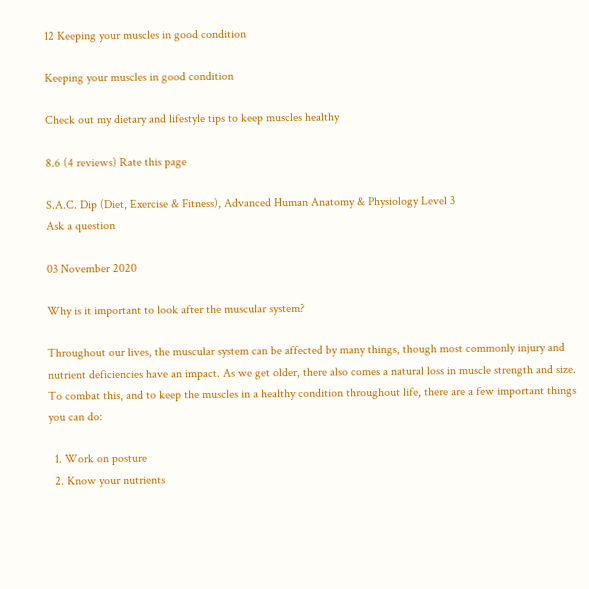12 Keeping your muscles in good condition

Keeping your muscles in good condition

Check out my dietary and lifestyle tips to keep muscles healthy

8.6 (4 reviews) Rate this page

S.A.C. Dip (Diet, Exercise & Fitness), Advanced Human Anatomy & Physiology Level 3
Ask a question

03 November 2020

Why is it important to look after the muscular system?

Throughout our lives, the muscular system can be affected by many things, though most commonly injury and nutrient deficiencies have an impact. As we get older, there also comes a natural loss in muscle strength and size. To combat this, and to keep the muscles in a healthy condition throughout life, there are a few important things you can do:

  1. Work on posture
  2. Know your nutrients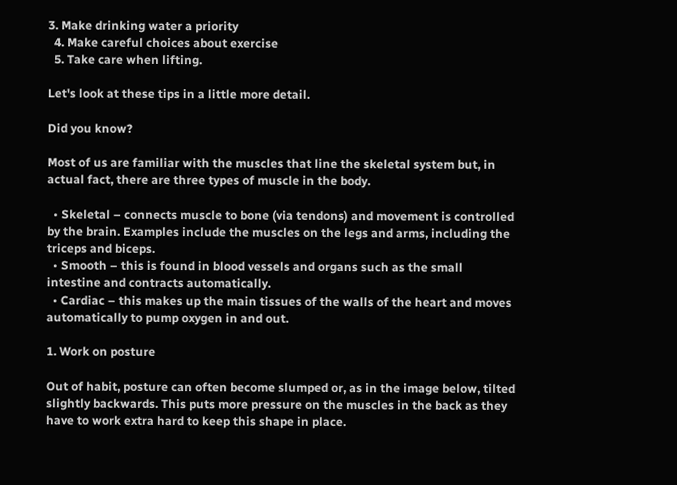3. Make drinking water a priority
  4. Make careful choices about exercise
  5. Take care when lifting.

Let's look at these tips in a little more detail.

Did you know?

Most of us are familiar with the muscles that line the skeletal system but, in actual fact, there are three types of muscle in the body.

  • Skeletal – connects muscle to bone (via tendons) and movement is controlled by the brain. Examples include the muscles on the legs and arms, including the triceps and biceps.
  • Smooth – this is found in blood vessels and organs such as the small intestine and contracts automatically.
  • Cardiac – this makes up the main tissues of the walls of the heart and moves automatically to pump oxygen in and out.

1. Work on posture

Out of habit, posture can often become slumped or, as in the image below, tilted slightly backwards. This puts more pressure on the muscles in the back as they have to work extra hard to keep this shape in place.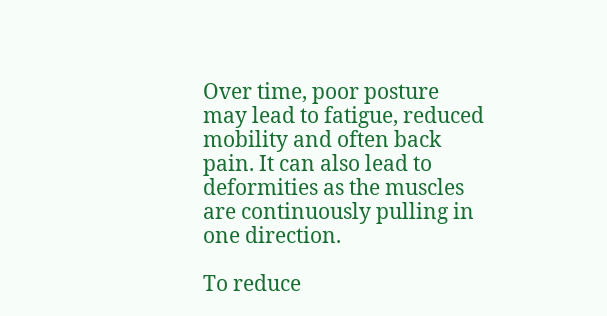Over time, poor posture may lead to fatigue, reduced mobility and often back pain. It can also lead to deformities as the muscles are continuously pulling in one direction.

To reduce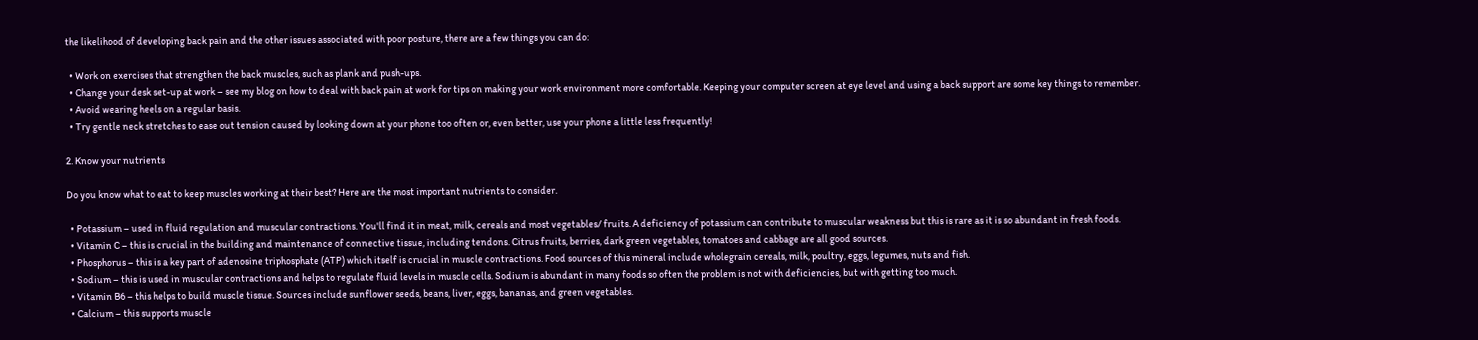the likelihood of developing back pain and the other issues associated with poor posture, there are a few things you can do:

  • Work on exercises that strengthen the back muscles, such as plank and push-ups.
  • Change your desk set-up at work – see my blog on how to deal with back pain at work for tips on making your work environment more comfortable. Keeping your computer screen at eye level and using a back support are some key things to remember.
  • Avoid wearing heels on a regular basis.
  • Try gentle neck stretches to ease out tension caused by looking down at your phone too often or, even better, use your phone a little less frequently!

2. Know your nutrients

Do you know what to eat to keep muscles working at their best? Here are the most important nutrients to consider.

  • Potassium – used in fluid regulation and muscular contractions. You'll find it in meat, milk, cereals and most vegetables/ fruits. A deficiency of potassium can contribute to muscular weakness but this is rare as it is so abundant in fresh foods.
  • Vitamin C – this is crucial in the building and maintenance of connective tissue, including tendons. Citrus fruits, berries, dark green vegetables, tomatoes and cabbage are all good sources.
  • Phosphorus – this is a key part of adenosine triphosphate (ATP) which itself is crucial in muscle contractions. Food sources of this mineral include wholegrain cereals, milk, poultry, eggs, legumes, nuts and fish.
  • Sodium – this is used in muscular contractions and helps to regulate fluid levels in muscle cells. Sodium is abundant in many foods so often the problem is not with deficiencies, but with getting too much.
  • Vitamin B6 – this helps to build muscle tissue. Sources include sunflower seeds, beans, liver, eggs, bananas, and green vegetables.
  • Calcium – this supports muscle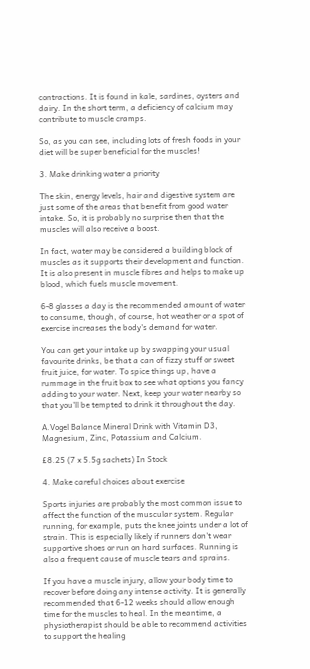contractions. It is found in kale, sardines, oysters and dairy. In the short term, a deficiency of calcium may contribute to muscle cramps.

So, as you can see, including lots of fresh foods in your diet will be super beneficial for the muscles!

3. Make drinking water a priority

The skin, energy levels, hair and digestive system are just some of the areas that benefit from good water intake. So, it is probably no surprise then that the muscles will also receive a boost.

In fact, water may be considered a building block of muscles as it supports their development and function. It is also present in muscle fibres and helps to make up blood, which fuels muscle movement.

6-8 glasses a day is the recommended amount of water to consume, though, of course, hot weather or a spot of exercise increases the body's demand for water.

You can get your intake up by swapping your usual favourite drinks, be that a can of fizzy stuff or sweet fruit juice, for water. To spice things up, have a rummage in the fruit box to see what options you fancy adding to your water. Next, keep your water nearby so that you'll be tempted to drink it throughout the day.

A.Vogel Balance Mineral Drink with Vitamin D3, Magnesium, Zinc, Potassium and Calcium.

£8.25 (7 x 5.5g sachets) In Stock

4. Make careful choices about exercise

Sports injuries are probably the most common issue to affect the function of the muscular system. Regular running, for example, puts the knee joints under a lot of strain. This is especially likely if runners don't wear supportive shoes or run on hard surfaces. Running is also a frequent cause of muscle tears and sprains.

If you have a muscle injury, allow your body time to recover before doing any intense activity. It is generally recommended that 6-12 weeks should allow enough time for the muscles to heal. In the meantime, a physiotherapist should be able to recommend activities to support the healing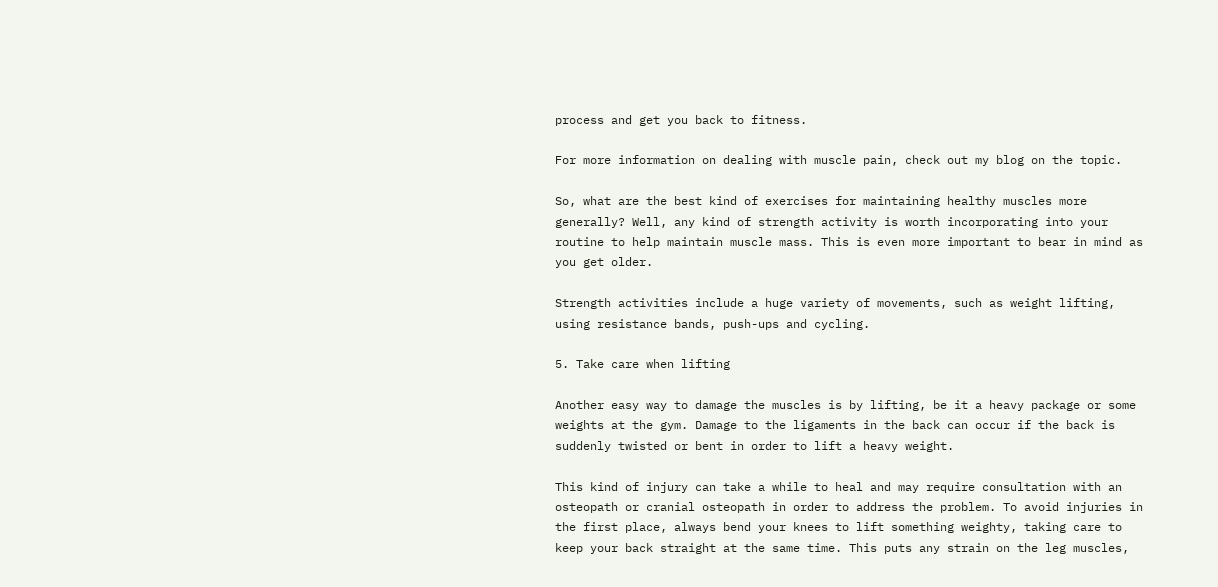process and get you back to fitness.

For more information on dealing with muscle pain, check out my blog on the topic.

So, what are the best kind of exercises for maintaining healthy muscles more generally? Well, any kind of strength activity is worth incorporating into your routine to help maintain muscle mass. This is even more important to bear in mind as you get older.

Strength activities include a huge variety of movements, such as weight lifting, using resistance bands, push-ups and cycling.

5. Take care when lifting

Another easy way to damage the muscles is by lifting, be it a heavy package or some weights at the gym. Damage to the ligaments in the back can occur if the back is suddenly twisted or bent in order to lift a heavy weight.

This kind of injury can take a while to heal and may require consultation with an osteopath or cranial osteopath in order to address the problem. To avoid injuries in the first place, always bend your knees to lift something weighty, taking care to keep your back straight at the same time. This puts any strain on the leg muscles,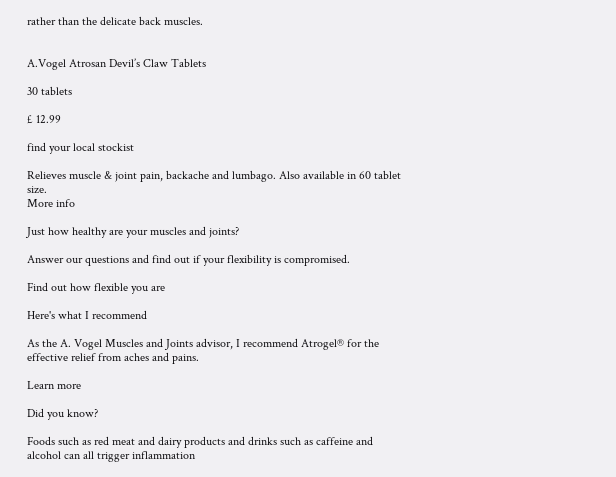rather than the delicate back muscles.


A.Vogel Atrosan Devil’s Claw Tablets

30 tablets

£ 12.99

find your local stockist

Relieves muscle & joint pain, backache and lumbago. Also available in 60 tablet size.
More info

Just how healthy are your muscles and joints?

Answer our questions and find out if your flexibility is compromised.

Find out how flexible you are

Here's what I recommend

As the A. Vogel Muscles and Joints advisor, I recommend Atrogel® for the effective relief from aches and pains.

Learn more

Did you know?

Foods such as red meat and dairy products and drinks such as caffeine and alcohol can all trigger inflammation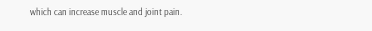which can increase muscle and joint pain.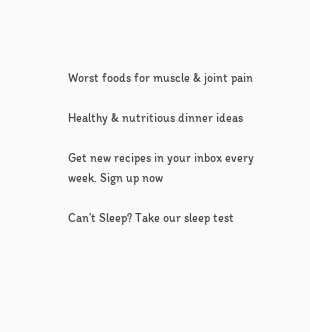Worst foods for muscle & joint pain

Healthy & nutritious dinner ideas

Get new recipes in your inbox every week. Sign up now

Can’t Sleep? Take our sleep test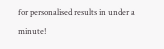for personalised results in under a minute!